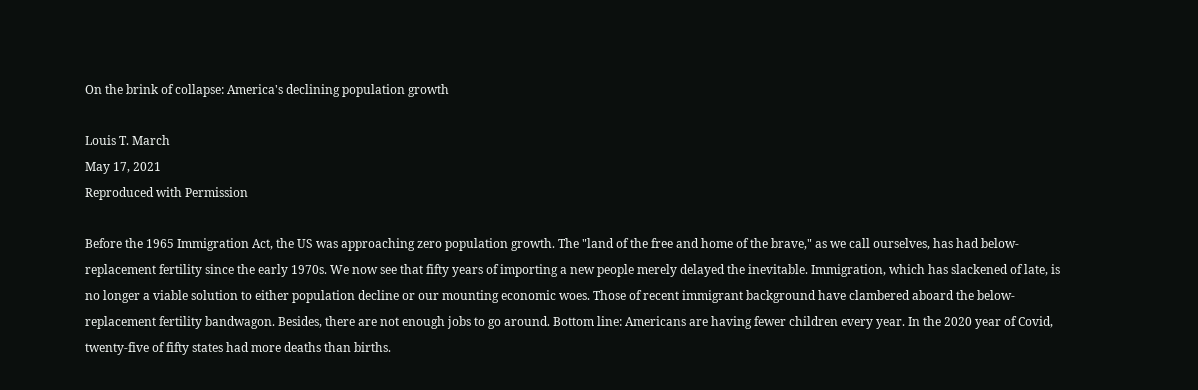On the brink of collapse: America's declining population growth

Louis T. March
May 17, 2021
Reproduced with Permission

Before the 1965 Immigration Act, the US was approaching zero population growth. The "land of the free and home of the brave," as we call ourselves, has had below-replacement fertility since the early 1970s. We now see that fifty years of importing a new people merely delayed the inevitable. Immigration, which has slackened of late, is no longer a viable solution to either population decline or our mounting economic woes. Those of recent immigrant background have clambered aboard the below-replacement fertility bandwagon. Besides, there are not enough jobs to go around. Bottom line: Americans are having fewer children every year. In the 2020 year of Covid, twenty-five of fifty states had more deaths than births.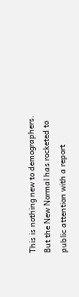This is nothing new to demographers. But the New Normal has rocketed to public attention with a report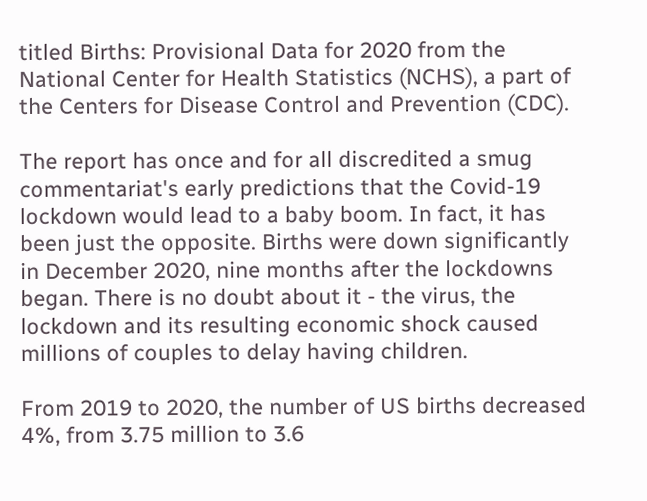titled Births: Provisional Data for 2020 from the National Center for Health Statistics (NCHS), a part of the Centers for Disease Control and Prevention (CDC).

The report has once and for all discredited a smug commentariat's early predictions that the Covid-19 lockdown would lead to a baby boom. In fact, it has been just the opposite. Births were down significantly in December 2020, nine months after the lockdowns began. There is no doubt about it - the virus, the lockdown and its resulting economic shock caused millions of couples to delay having children.

From 2019 to 2020, the number of US births decreased 4%, from 3.75 million to 3.6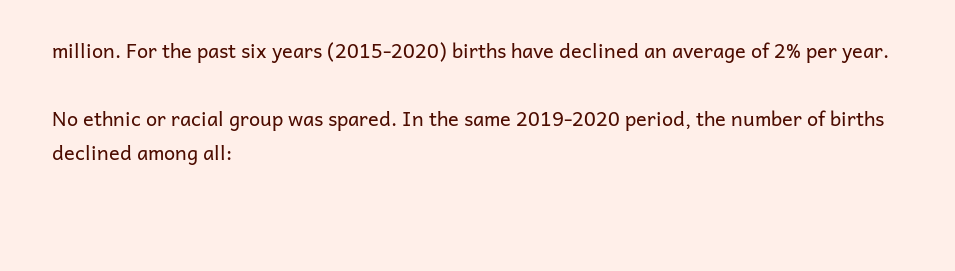million. For the past six years (2015-2020) births have declined an average of 2% per year.

No ethnic or racial group was spared. In the same 2019-2020 period, the number of births declined among all: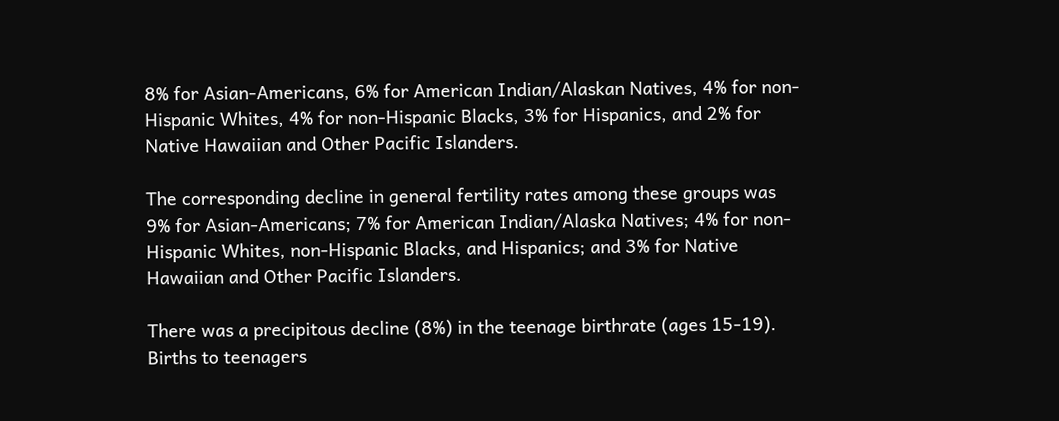8% for Asian-Americans, 6% for American Indian/Alaskan Natives, 4% for non-Hispanic Whites, 4% for non-Hispanic Blacks, 3% for Hispanics, and 2% for Native Hawaiian and Other Pacific Islanders.

The corresponding decline in general fertility rates among these groups was 9% for Asian-Americans; 7% for American Indian/Alaska Natives; 4% for non-Hispanic Whites, non-Hispanic Blacks, and Hispanics; and 3% for Native Hawaiian and Other Pacific Islanders.

There was a precipitous decline (8%) in the teenage birthrate (ages 15-19). Births to teenagers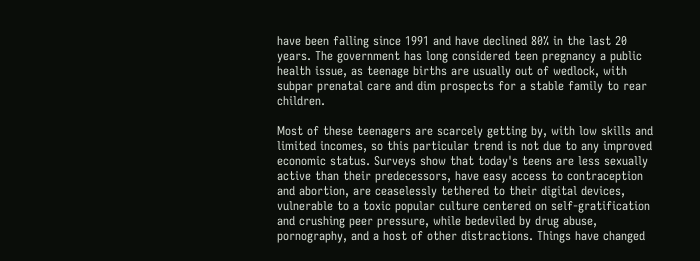have been falling since 1991 and have declined 80% in the last 20 years. The government has long considered teen pregnancy a public health issue, as teenage births are usually out of wedlock, with subpar prenatal care and dim prospects for a stable family to rear children.

Most of these teenagers are scarcely getting by, with low skills and limited incomes, so this particular trend is not due to any improved economic status. Surveys show that today's teens are less sexually active than their predecessors, have easy access to contraception and abortion, are ceaselessly tethered to their digital devices, vulnerable to a toxic popular culture centered on self-gratification and crushing peer pressure, while bedeviled by drug abuse, pornography, and a host of other distractions. Things have changed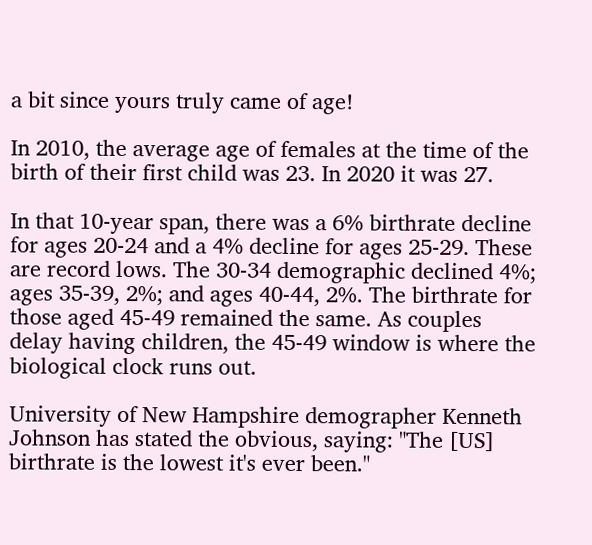a bit since yours truly came of age!

In 2010, the average age of females at the time of the birth of their first child was 23. In 2020 it was 27.

In that 10-year span, there was a 6% birthrate decline for ages 20-24 and a 4% decline for ages 25-29. These are record lows. The 30-34 demographic declined 4%; ages 35-39, 2%; and ages 40-44, 2%. The birthrate for those aged 45-49 remained the same. As couples delay having children, the 45-49 window is where the biological clock runs out.

University of New Hampshire demographer Kenneth Johnson has stated the obvious, saying: "The [US] birthrate is the lowest it's ever been."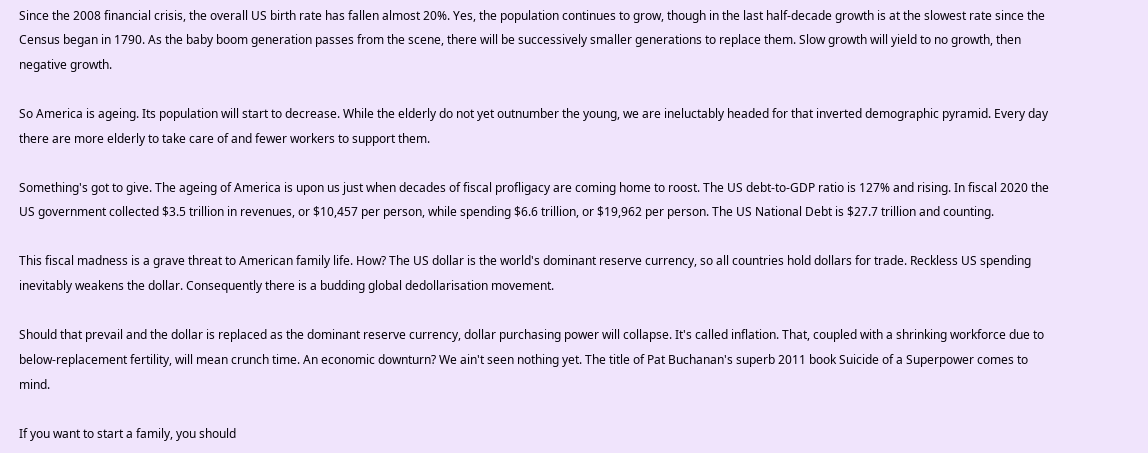Since the 2008 financial crisis, the overall US birth rate has fallen almost 20%. Yes, the population continues to grow, though in the last half-decade growth is at the slowest rate since the Census began in 1790. As the baby boom generation passes from the scene, there will be successively smaller generations to replace them. Slow growth will yield to no growth, then negative growth.

So America is ageing. Its population will start to decrease. While the elderly do not yet outnumber the young, we are ineluctably headed for that inverted demographic pyramid. Every day there are more elderly to take care of and fewer workers to support them.

Something's got to give. The ageing of America is upon us just when decades of fiscal profligacy are coming home to roost. The US debt-to-GDP ratio is 127% and rising. In fiscal 2020 the US government collected $3.5 trillion in revenues, or $10,457 per person, while spending $6.6 trillion, or $19,962 per person. The US National Debt is $27.7 trillion and counting.

This fiscal madness is a grave threat to American family life. How? The US dollar is the world's dominant reserve currency, so all countries hold dollars for trade. Reckless US spending inevitably weakens the dollar. Consequently there is a budding global dedollarisation movement.

Should that prevail and the dollar is replaced as the dominant reserve currency, dollar purchasing power will collapse. It's called inflation. That, coupled with a shrinking workforce due to below-replacement fertility, will mean crunch time. An economic downturn? We ain't seen nothing yet. The title of Pat Buchanan's superb 2011 book Suicide of a Superpower comes to mind.

If you want to start a family, you should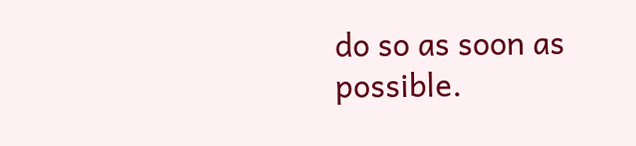do so as soon as possible.